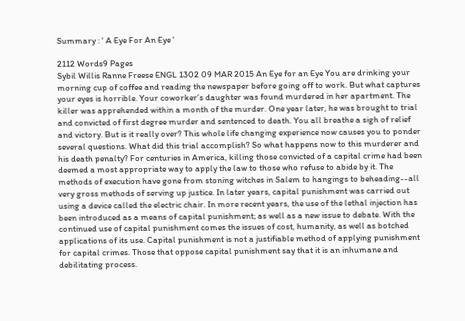Summary : ' A Eye For An Eye '

2112 Words9 Pages
Sybil Willis Ranne Freese ENGL 1302 09 MAR 2015 An Eye for an Eye You are drinking your morning cup of coffee and reading the newspaper before going off to work. But what captures your eyes is horrible. Your coworker’s daughter was found murdered in her apartment. The killer was apprehended within a month of the murder. One year later, he was brought to trial and convicted of first degree murder and sentenced to death. You all breathe a sigh of relief and victory. But is it really over? This whole life changing experience now causes you to ponder several questions. What did this trial accomplish? So what happens now to this murderer and his death penalty? For centuries in America, killing those convicted of a capital crime had been deemed a most appropriate way to apply the law to those who refuse to abide by it. The methods of execution have gone from stoning witches in Salem to hangings to beheading--all very gross methods of serving up justice. In later years, capital punishment was carried out using a device called the electric chair. In more recent years, the use of the lethal injection has been introduced as a means of capital punishment; as well as a new issue to debate. With the continued use of capital punishment comes the issues of cost, humanity, as well as botched applications of its use. Capital punishment is not a justifiable method of applying punishment for capital crimes. Those that oppose capital punishment say that it is an inhumane and debilitating process.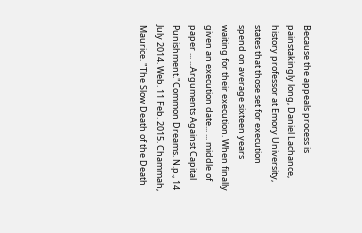Because the appeals process is painstakingly long, Daniel Lachance, history professor at Emory University, states that those set for execution spend on average sixteen years waiting for their execution. When finally given an execution date... ... middle of paper ... ...Arguments Against Capital Punishment."Common Dreams. N.p., 14 July 2014. Web. 11 Feb. 2015. Chammah, Maurice. "The Slow Death of the Death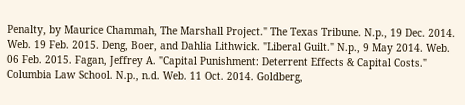Penalty, by Maurice Chammah, The Marshall Project." The Texas Tribune. N.p., 19 Dec. 2014. Web. 19 Feb. 2015. Deng, Boer, and Dahlia Lithwick. "Liberal Guilt." N.p., 9 May 2014. Web. 06 Feb. 2015. Fagan, Jeffrey A. "Capital Punishment: Deterrent Effects & Capital Costs." Columbia Law School. N.p., n.d. Web. 11 Oct. 2014. Goldberg,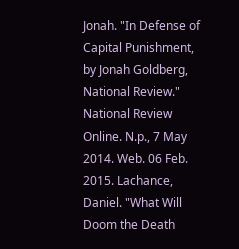Jonah. "In Defense of Capital Punishment, by Jonah Goldberg, National Review." National Review Online. N.p., 7 May 2014. Web. 06 Feb. 2015. Lachance, Daniel. "What Will Doom the Death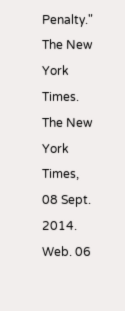Penalty." The New York Times. The New York Times, 08 Sept. 2014. Web. 06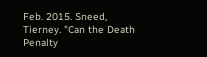Feb. 2015. Sneed, Tierney. "Can the Death Penalty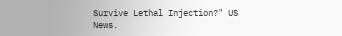Survive Lethal Injection?" US News.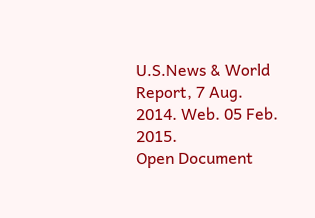U.S.News & World Report, 7 Aug. 2014. Web. 05 Feb. 2015.
Open Document